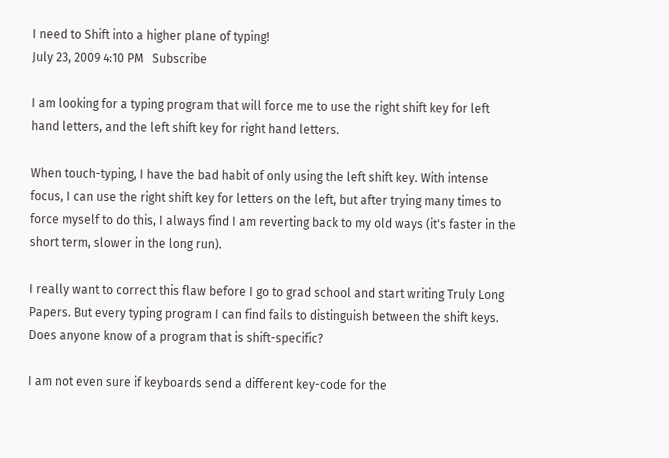I need to Shift into a higher plane of typing!
July 23, 2009 4:10 PM   Subscribe

I am looking for a typing program that will force me to use the right shift key for left hand letters, and the left shift key for right hand letters.

When touch-typing, I have the bad habit of only using the left shift key. With intense focus, I can use the right shift key for letters on the left, but after trying many times to force myself to do this, I always find I am reverting back to my old ways (it's faster in the short term, slower in the long run).

I really want to correct this flaw before I go to grad school and start writing Truly Long Papers. But every typing program I can find fails to distinguish between the shift keys. Does anyone know of a program that is shift-specific?

I am not even sure if keyboards send a different key-code for the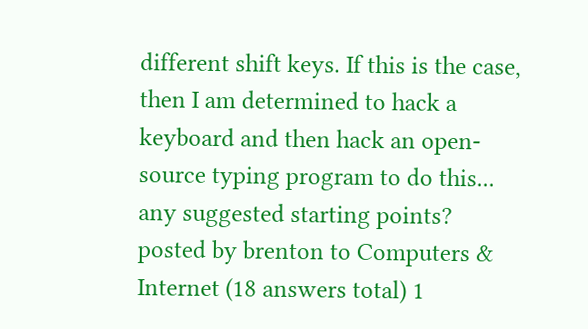different shift keys. If this is the case, then I am determined to hack a keyboard and then hack an open-source typing program to do this... any suggested starting points?
posted by brenton to Computers & Internet (18 answers total) 1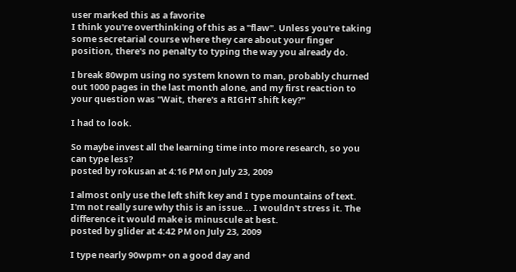user marked this as a favorite
I think you're overthinking of this as a "flaw". Unless you're taking some secretarial course where they care about your finger position, there's no penalty to typing the way you already do.

I break 80wpm using no system known to man, probably churned out 1000 pages in the last month alone, and my first reaction to your question was "Wait, there's a RIGHT shift key?"

I had to look.

So maybe invest all the learning time into more research, so you can type less?
posted by rokusan at 4:16 PM on July 23, 2009

I almost only use the left shift key and I type mountains of text. I'm not really sure why this is an issue... I wouldn't stress it. The difference it would make is minuscule at best.
posted by glider at 4:42 PM on July 23, 2009

I type nearly 90wpm+ on a good day and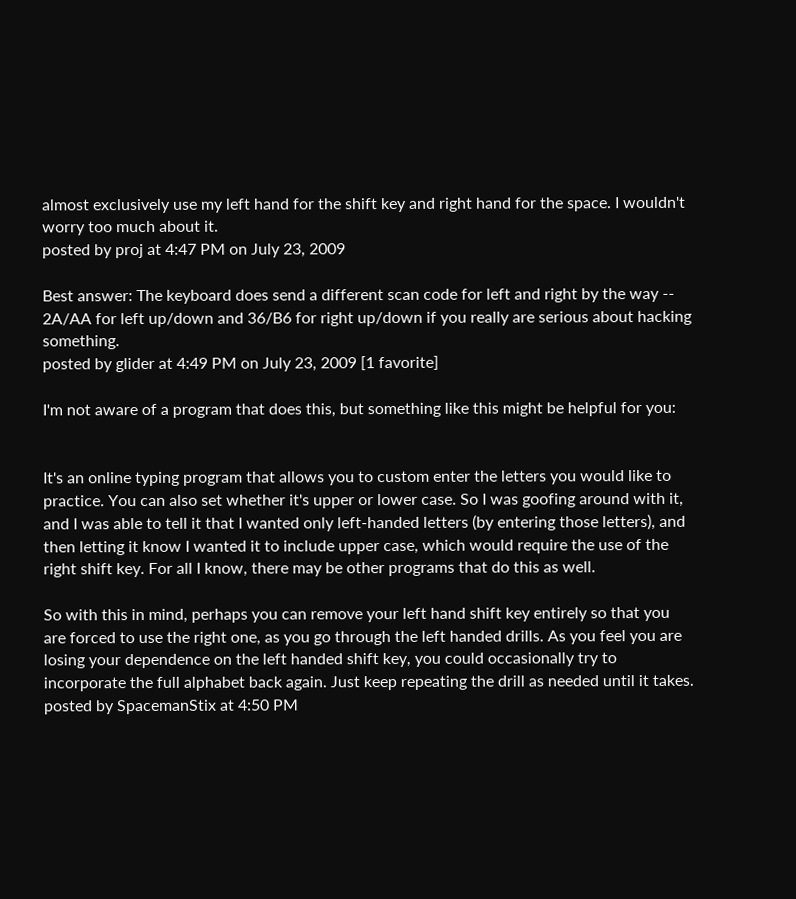almost exclusively use my left hand for the shift key and right hand for the space. I wouldn't worry too much about it.
posted by proj at 4:47 PM on July 23, 2009

Best answer: The keyboard does send a different scan code for left and right by the way -- 2A/AA for left up/down and 36/B6 for right up/down if you really are serious about hacking something.
posted by glider at 4:49 PM on July 23, 2009 [1 favorite]

I'm not aware of a program that does this, but something like this might be helpful for you:


It's an online typing program that allows you to custom enter the letters you would like to practice. You can also set whether it's upper or lower case. So I was goofing around with it, and I was able to tell it that I wanted only left-handed letters (by entering those letters), and then letting it know I wanted it to include upper case, which would require the use of the right shift key. For all I know, there may be other programs that do this as well.

So with this in mind, perhaps you can remove your left hand shift key entirely so that you are forced to use the right one, as you go through the left handed drills. As you feel you are losing your dependence on the left handed shift key, you could occasionally try to incorporate the full alphabet back again. Just keep repeating the drill as needed until it takes.
posted by SpacemanStix at 4:50 PM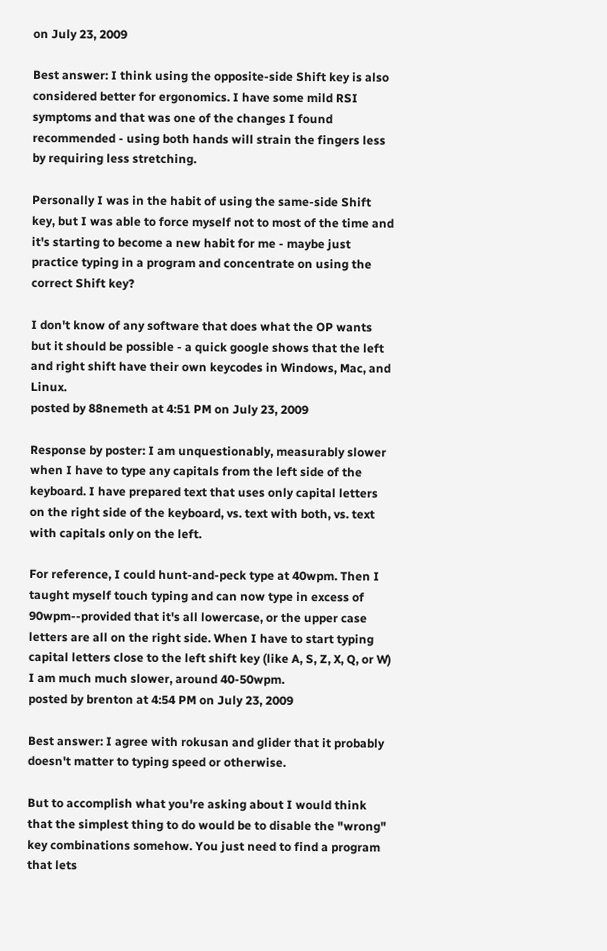on July 23, 2009

Best answer: I think using the opposite-side Shift key is also considered better for ergonomics. I have some mild RSI symptoms and that was one of the changes I found recommended - using both hands will strain the fingers less by requiring less stretching.

Personally I was in the habit of using the same-side Shift key, but I was able to force myself not to most of the time and it's starting to become a new habit for me - maybe just practice typing in a program and concentrate on using the correct Shift key?

I don't know of any software that does what the OP wants but it should be possible - a quick google shows that the left and right shift have their own keycodes in Windows, Mac, and Linux.
posted by 88nemeth at 4:51 PM on July 23, 2009

Response by poster: I am unquestionably, measurably slower when I have to type any capitals from the left side of the keyboard. I have prepared text that uses only capital letters on the right side of the keyboard, vs. text with both, vs. text with capitals only on the left.

For reference, I could hunt-and-peck type at 40wpm. Then I taught myself touch typing and can now type in excess of 90wpm--provided that it's all lowercase, or the upper case letters are all on the right side. When I have to start typing capital letters close to the left shift key (like A, S, Z, X, Q, or W) I am much much slower, around 40-50wpm.
posted by brenton at 4:54 PM on July 23, 2009

Best answer: I agree with rokusan and glider that it probably doesn't matter to typing speed or otherwise.

But to accomplish what you're asking about I would think that the simplest thing to do would be to disable the "wrong" key combinations somehow. You just need to find a program that lets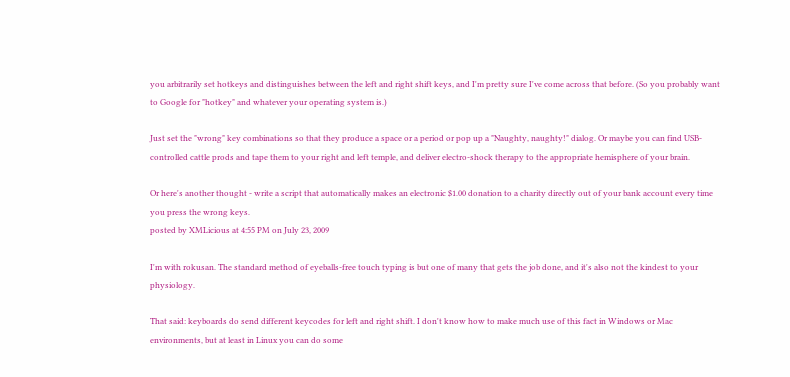you arbitrarily set hotkeys and distinguishes between the left and right shift keys, and I'm pretty sure I've come across that before. (So you probably want to Google for "hotkey" and whatever your operating system is.)

Just set the "wrong" key combinations so that they produce a space or a period or pop up a "Naughty, naughty!" dialog. Or maybe you can find USB-controlled cattle prods and tape them to your right and left temple, and deliver electro-shock therapy to the appropriate hemisphere of your brain.

Or here's another thought - write a script that automatically makes an electronic $1.00 donation to a charity directly out of your bank account every time you press the wrong keys.
posted by XMLicious at 4:55 PM on July 23, 2009

I'm with rokusan. The standard method of eyeballs-free touch typing is but one of many that gets the job done, and it's also not the kindest to your physiology.

That said: keyboards do send different keycodes for left and right shift. I don't know how to make much use of this fact in Windows or Mac environments, but at least in Linux you can do some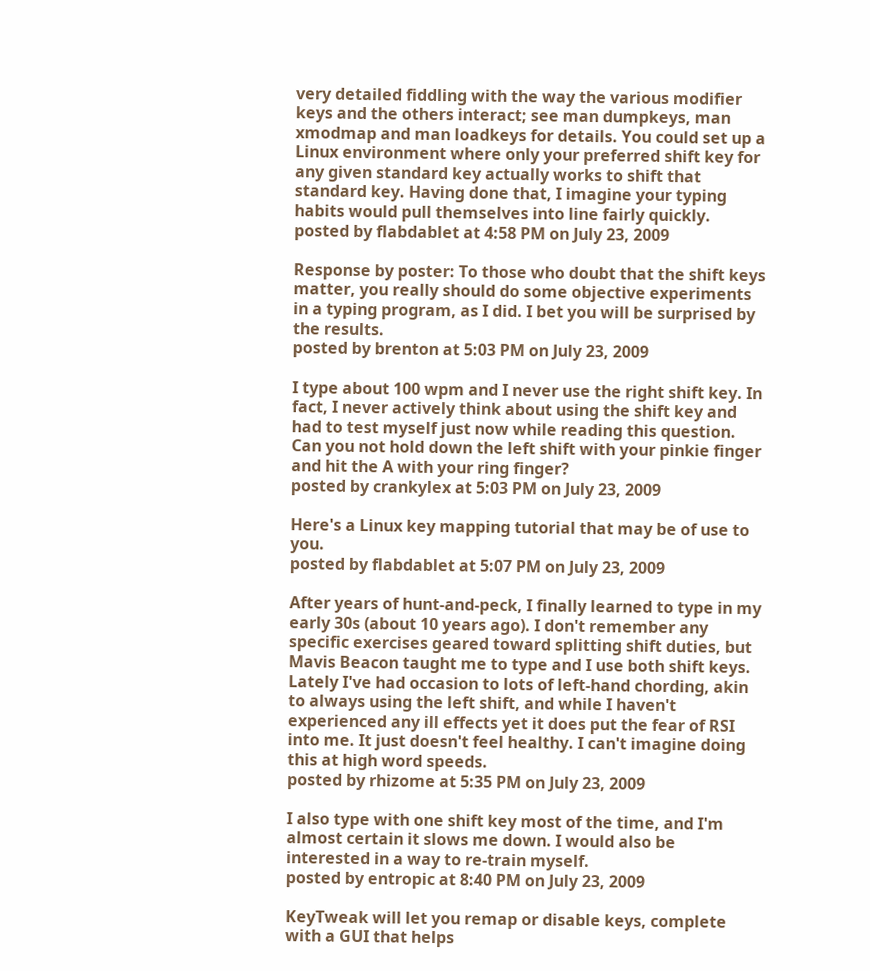very detailed fiddling with the way the various modifier keys and the others interact; see man dumpkeys, man xmodmap and man loadkeys for details. You could set up a Linux environment where only your preferred shift key for any given standard key actually works to shift that standard key. Having done that, I imagine your typing habits would pull themselves into line fairly quickly.
posted by flabdablet at 4:58 PM on July 23, 2009

Response by poster: To those who doubt that the shift keys matter, you really should do some objective experiments in a typing program, as I did. I bet you will be surprised by the results.
posted by brenton at 5:03 PM on July 23, 2009

I type about 100 wpm and I never use the right shift key. In fact, I never actively think about using the shift key and had to test myself just now while reading this question. Can you not hold down the left shift with your pinkie finger and hit the A with your ring finger?
posted by crankylex at 5:03 PM on July 23, 2009

Here's a Linux key mapping tutorial that may be of use to you.
posted by flabdablet at 5:07 PM on July 23, 2009

After years of hunt-and-peck, I finally learned to type in my early 30s (about 10 years ago). I don't remember any specific exercises geared toward splitting shift duties, but Mavis Beacon taught me to type and I use both shift keys. Lately I've had occasion to lots of left-hand chording, akin to always using the left shift, and while I haven't experienced any ill effects yet it does put the fear of RSI into me. It just doesn't feel healthy. I can't imagine doing this at high word speeds.
posted by rhizome at 5:35 PM on July 23, 2009

I also type with one shift key most of the time, and I'm almost certain it slows me down. I would also be interested in a way to re-train myself.
posted by entropic at 8:40 PM on July 23, 2009

KeyTweak will let you remap or disable keys, complete with a GUI that helps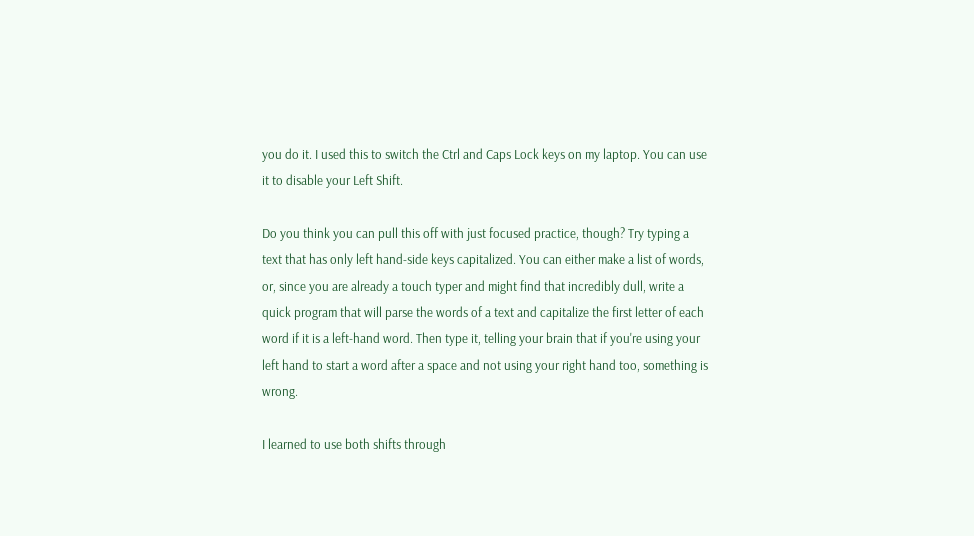you do it. I used this to switch the Ctrl and Caps Lock keys on my laptop. You can use it to disable your Left Shift.

Do you think you can pull this off with just focused practice, though? Try typing a text that has only left hand-side keys capitalized. You can either make a list of words, or, since you are already a touch typer and might find that incredibly dull, write a quick program that will parse the words of a text and capitalize the first letter of each word if it is a left-hand word. Then type it, telling your brain that if you're using your left hand to start a word after a space and not using your right hand too, something is wrong.

I learned to use both shifts through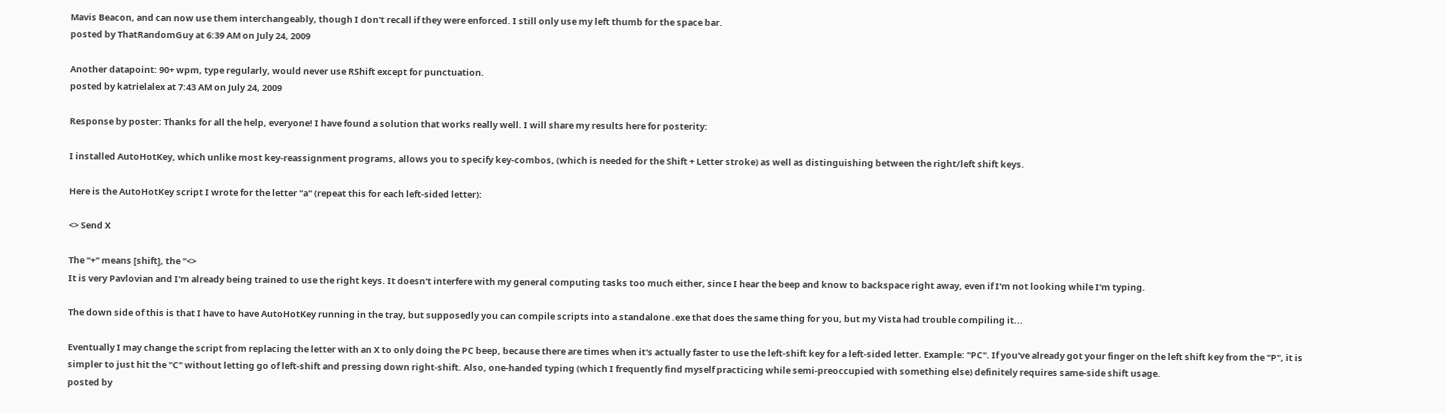Mavis Beacon, and can now use them interchangeably, though I don't recall if they were enforced. I still only use my left thumb for the space bar.
posted by ThatRandomGuy at 6:39 AM on July 24, 2009

Another datapoint: 90+ wpm, type regularly, would never use RShift except for punctuation.
posted by katrielalex at 7:43 AM on July 24, 2009

Response by poster: Thanks for all the help, everyone! I have found a solution that works really well. I will share my results here for posterity:

I installed AutoHotKey, which unlike most key-reassignment programs, allows you to specify key-combos, (which is needed for the Shift + Letter stroke) as well as distinguishing between the right/left shift keys.

Here is the AutoHotKey script I wrote for the letter "a" (repeat this for each left-sided letter):

<> Send X

The "+" means [shift], the "<>
It is very Pavlovian and I'm already being trained to use the right keys. It doesn't interfere with my general computing tasks too much either, since I hear the beep and know to backspace right away, even if I'm not looking while I'm typing.

The down side of this is that I have to have AutoHotKey running in the tray, but supposedly you can compile scripts into a standalone .exe that does the same thing for you, but my Vista had trouble compiling it...

Eventually I may change the script from replacing the letter with an X to only doing the PC beep, because there are times when it's actually faster to use the left-shift key for a left-sided letter. Example: "PC". If you've already got your finger on the left shift key from the "P", it is simpler to just hit the "C" without letting go of left-shift and pressing down right-shift. Also, one-handed typing (which I frequently find myself practicing while semi-preoccupied with something else) definitely requires same-side shift usage.
posted by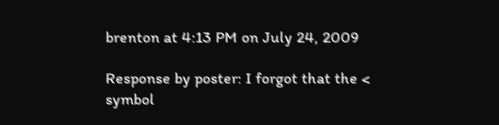brenton at 4:13 PM on July 24, 2009

Response by poster: I forgot that the < symbol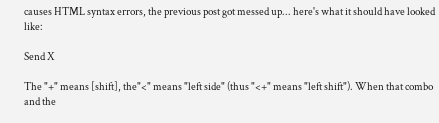causes HTML syntax errors, the previous post got messed up... here's what it should have looked like:

Send X

The "+" means [shift], the"<" means "left side" (thus "<+" means "left shift"). When that combo and the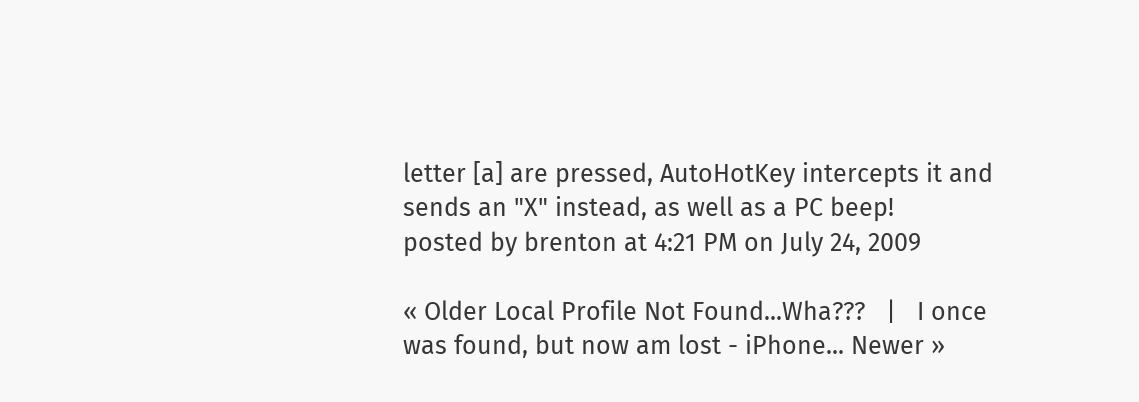letter [a] are pressed, AutoHotKey intercepts it and sends an "X" instead, as well as a PC beep!
posted by brenton at 4:21 PM on July 24, 2009

« Older Local Profile Not Found...Wha???   |   I once was found, but now am lost - iPhone... Newer »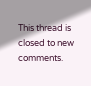This thread is closed to new comments.